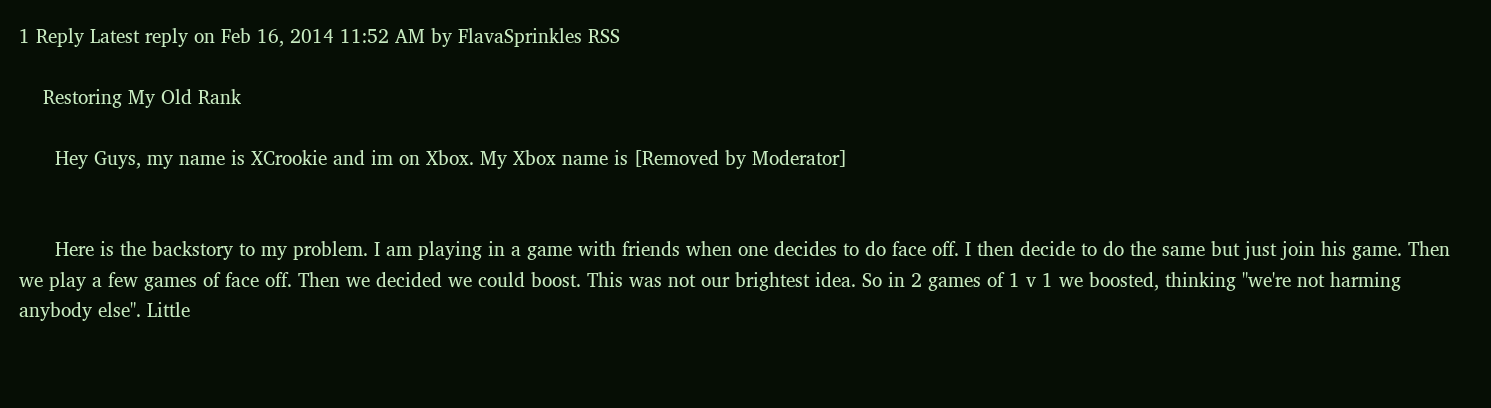1 Reply Latest reply on Feb 16, 2014 11:52 AM by FlavaSprinkles RSS

    Restoring My Old Rank

      Hey Guys, my name is XCrookie and im on Xbox. My Xbox name is [Removed by Moderator]


      Here is the backstory to my problem. I am playing in a game with friends when one decides to do face off. I then decide to do the same but just join his game. Then we play a few games of face off. Then we decided we could boost. This was not our brightest idea. So in 2 games of 1 v 1 we boosted, thinking "we're not harming anybody else". Little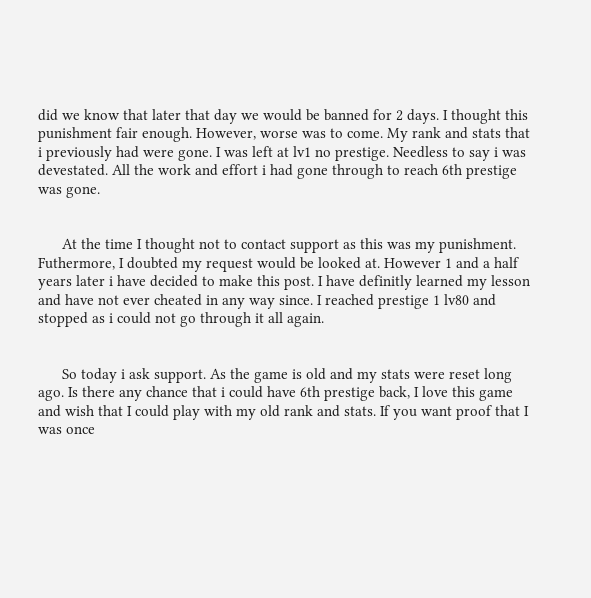did we know that later that day we would be banned for 2 days. I thought this punishment fair enough. However, worse was to come. My rank and stats that i previously had were gone. I was left at lv1 no prestige. Needless to say i was devestated. All the work and effort i had gone through to reach 6th prestige was gone.


      At the time I thought not to contact support as this was my punishment. Futhermore, I doubted my request would be looked at. However 1 and a half years later i have decided to make this post. I have definitly learned my lesson and have not ever cheated in any way since. I reached prestige 1 lv80 and stopped as i could not go through it all again.


      So today i ask support. As the game is old and my stats were reset long ago. Is there any chance that i could have 6th prestige back, I love this game and wish that I could play with my old rank and stats. If you want proof that I was once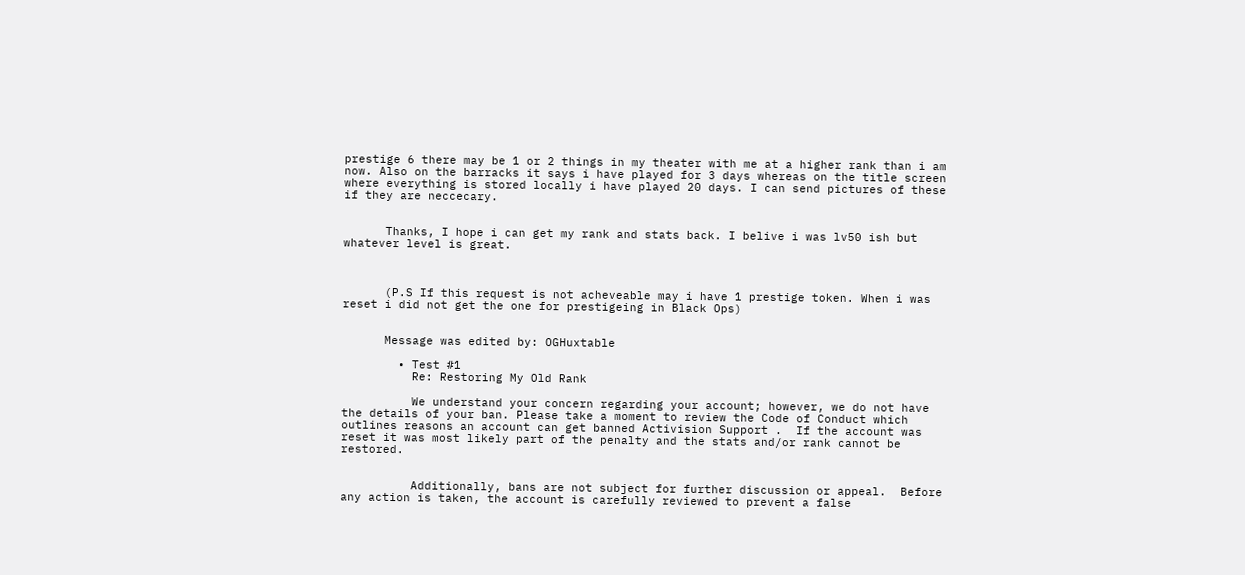prestige 6 there may be 1 or 2 things in my theater with me at a higher rank than i am now. Also on the barracks it says i have played for 3 days whereas on the title screen where everything is stored locally i have played 20 days. I can send pictures of these if they are neccecary.


      Thanks, I hope i can get my rank and stats back. I belive i was lv50 ish but whatever level is great.



      (P.S If this request is not acheveable may i have 1 prestige token. When i was reset i did not get the one for prestigeing in Black Ops)


      Message was edited by: OGHuxtable

        • Test #1
          Re: Restoring My Old Rank

          We understand your concern regarding your account; however, we do not have the details of your ban. Please take a moment to review the Code of Conduct which outlines reasons an account can get banned Activision Support .  If the account was reset it was most likely part of the penalty and the stats and/or rank cannot be restored.


          Additionally, bans are not subject for further discussion or appeal.  Before any action is taken, the account is carefully reviewed to prevent a false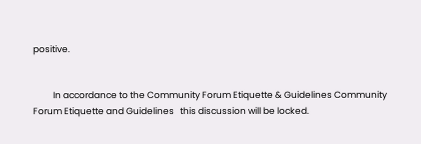positive.


          In accordance to the Community Forum Etiquette & Guidelines Community Forum Etiquette and Guidelines   this discussion will be locked.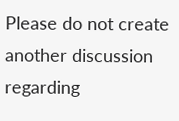Please do not create another discussion regarding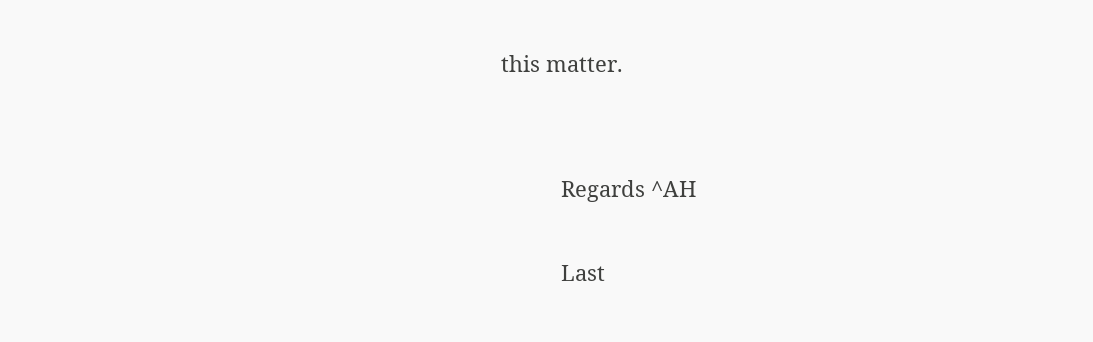this matter.


          Regards ^AH

          Last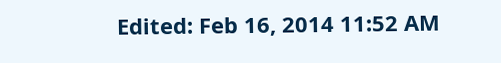Edited: Feb 16, 2014 11:52 AM